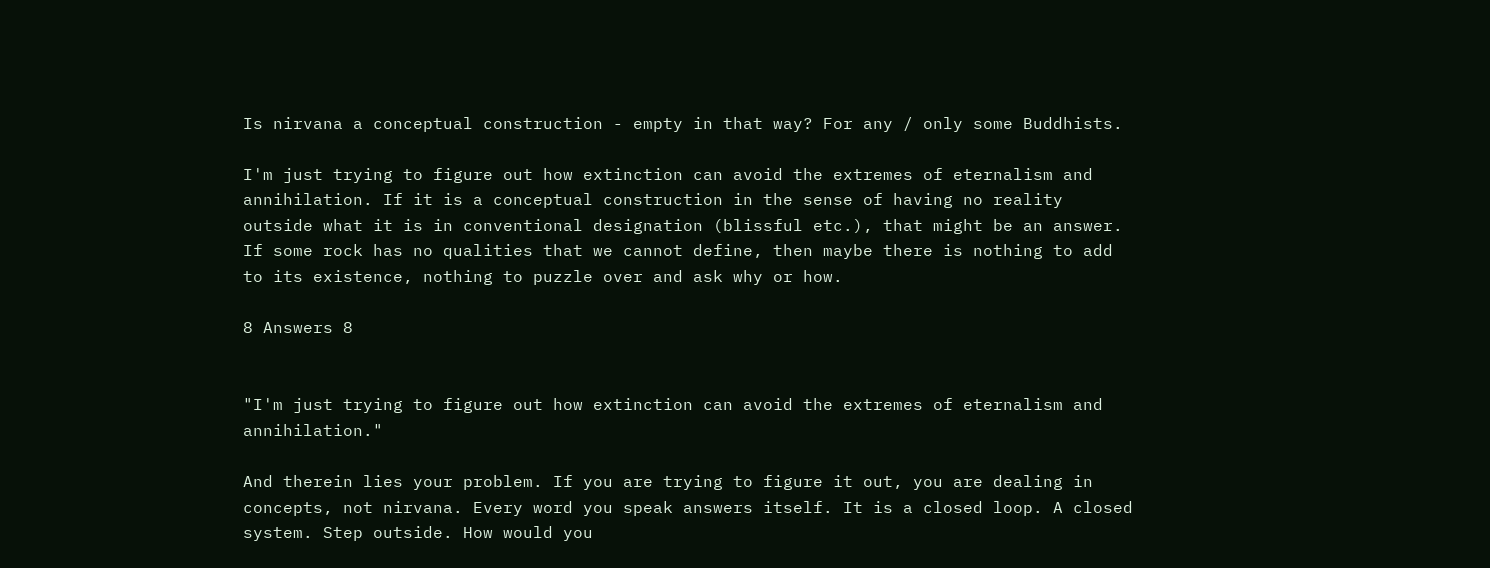Is nirvana a conceptual construction - empty in that way? For any / only some Buddhists.

I'm just trying to figure out how extinction can avoid the extremes of eternalism and annihilation. If it is a conceptual construction in the sense of having no reality outside what it is in conventional designation (blissful etc.), that might be an answer. If some rock has no qualities that we cannot define, then maybe there is nothing to add to its existence, nothing to puzzle over and ask why or how.

8 Answers 8


"I'm just trying to figure out how extinction can avoid the extremes of eternalism and annihilation."

And therein lies your problem. If you are trying to figure it out, you are dealing in concepts, not nirvana. Every word you speak answers itself. It is a closed loop. A closed system. Step outside. How would you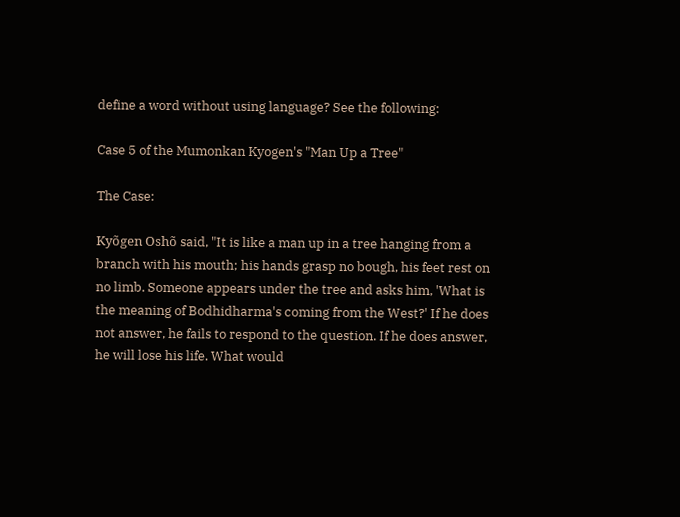define a word without using language? See the following:

Case 5 of the Mumonkan Kyogen's "Man Up a Tree"

The Case:

Kyõgen Oshõ said, "It is like a man up in a tree hanging from a branch with his mouth; his hands grasp no bough, his feet rest on no limb. Someone appears under the tree and asks him, 'What is the meaning of Bodhidharma's coming from the West?' If he does not answer, he fails to respond to the question. If he does answer, he will lose his life. What would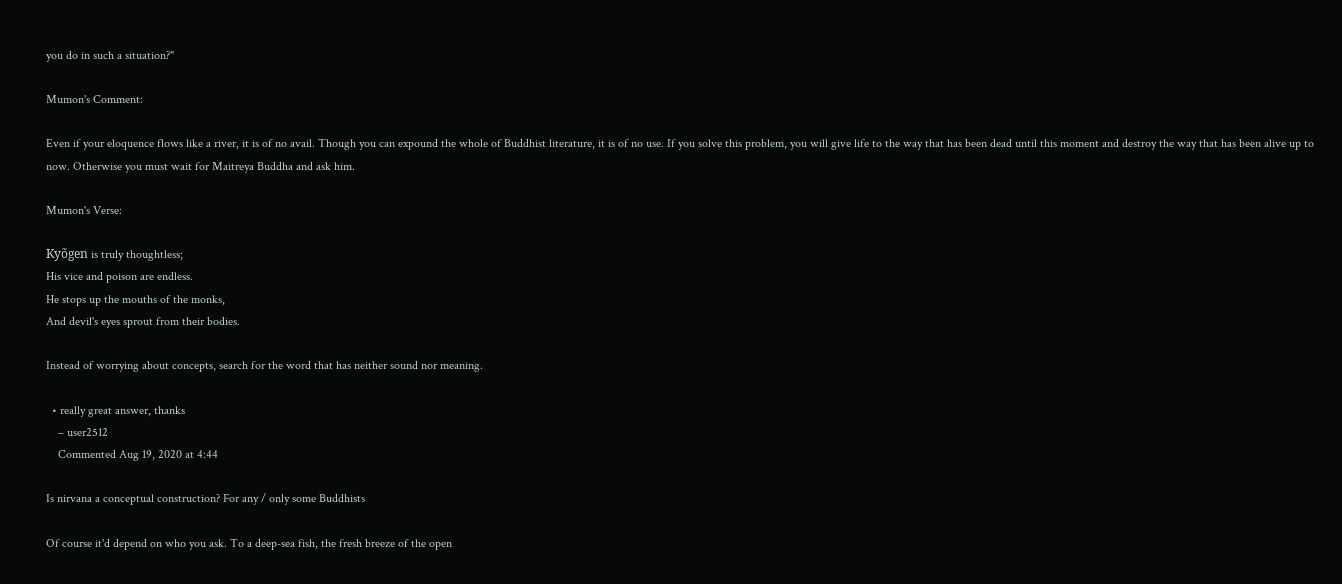you do in such a situation?"

Mumon's Comment:

Even if your eloquence flows like a river, it is of no avail. Though you can expound the whole of Buddhist literature, it is of no use. If you solve this problem, you will give life to the way that has been dead until this moment and destroy the way that has been alive up to now. Otherwise you must wait for Maitreya Buddha and ask him.

Mumon's Verse:

Kyõgen is truly thoughtless;
His vice and poison are endless.
He stops up the mouths of the monks,
And devil's eyes sprout from their bodies.

Instead of worrying about concepts, search for the word that has neither sound nor meaning.

  • really great answer, thanks
    – user2512
    Commented Aug 19, 2020 at 4:44

Is nirvana a conceptual construction? For any / only some Buddhists

Of course it'd depend on who you ask. To a deep-sea fish, the fresh breeze of the open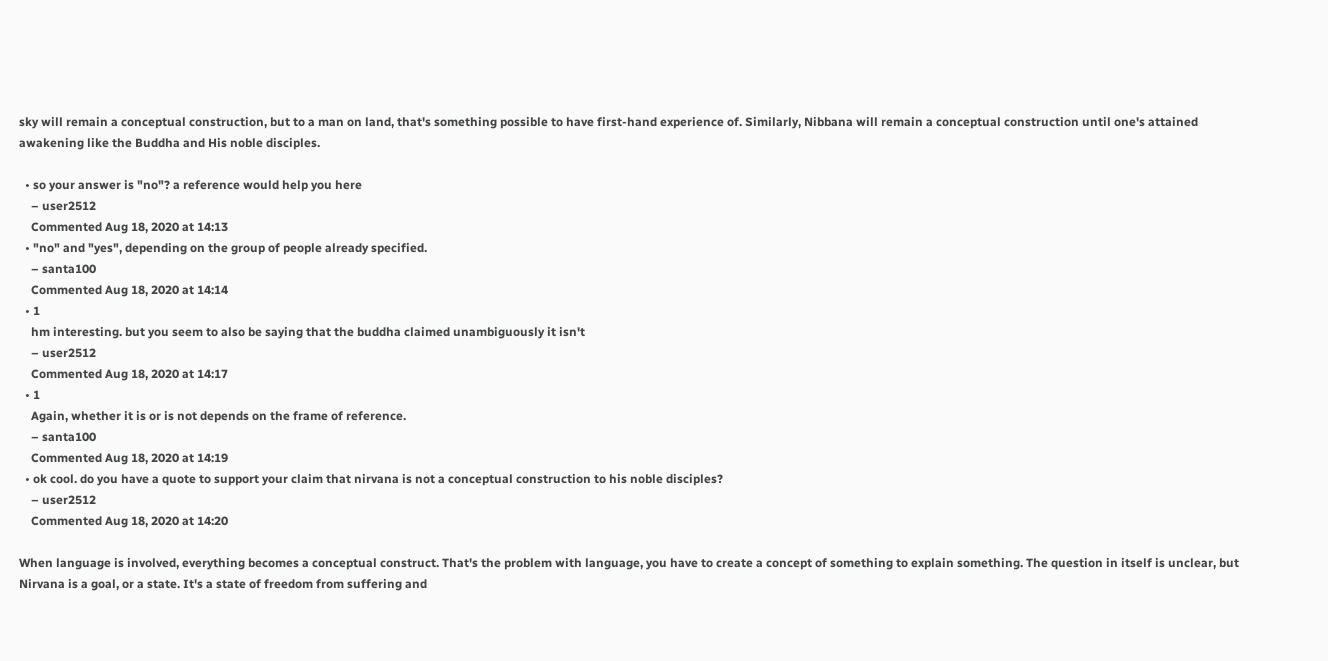sky will remain a conceptual construction, but to a man on land, that's something possible to have first-hand experience of. Similarly, Nibbana will remain a conceptual construction until one's attained awakening like the Buddha and His noble disciples.

  • so your answer is "no"? a reference would help you here
    – user2512
    Commented Aug 18, 2020 at 14:13
  • "no" and "yes", depending on the group of people already specified.
    – santa100
    Commented Aug 18, 2020 at 14:14
  • 1
    hm interesting. but you seem to also be saying that the buddha claimed unambiguously it isn't
    – user2512
    Commented Aug 18, 2020 at 14:17
  • 1
    Again, whether it is or is not depends on the frame of reference.
    – santa100
    Commented Aug 18, 2020 at 14:19
  • ok cool. do you have a quote to support your claim that nirvana is not a conceptual construction to his noble disciples?
    – user2512
    Commented Aug 18, 2020 at 14:20

When language is involved, everything becomes a conceptual construct. That's the problem with language, you have to create a concept of something to explain something. The question in itself is unclear, but Nirvana is a goal, or a state. It's a state of freedom from suffering and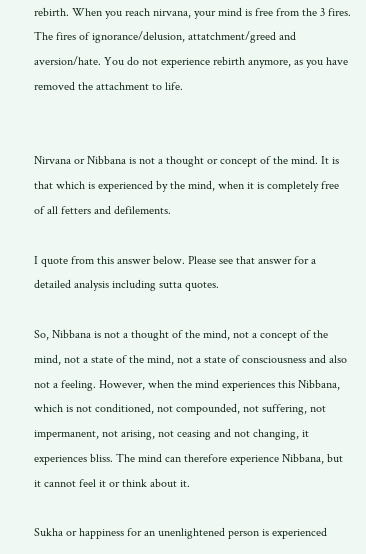rebirth. When you reach nirvana, your mind is free from the 3 fires. The fires of ignorance/delusion, attatchment/greed and aversion/hate. You do not experience rebirth anymore, as you have removed the attachment to life.


Nirvana or Nibbana is not a thought or concept of the mind. It is that which is experienced by the mind, when it is completely free of all fetters and defilements.

I quote from this answer below. Please see that answer for a detailed analysis including sutta quotes.

So, Nibbana is not a thought of the mind, not a concept of the mind, not a state of the mind, not a state of consciousness and also not a feeling. However, when the mind experiences this Nibbana, which is not conditioned, not compounded, not suffering, not impermanent, not arising, not ceasing and not changing, it experiences bliss. The mind can therefore experience Nibbana, but it cannot feel it or think about it.

Sukha or happiness for an unenlightened person is experienced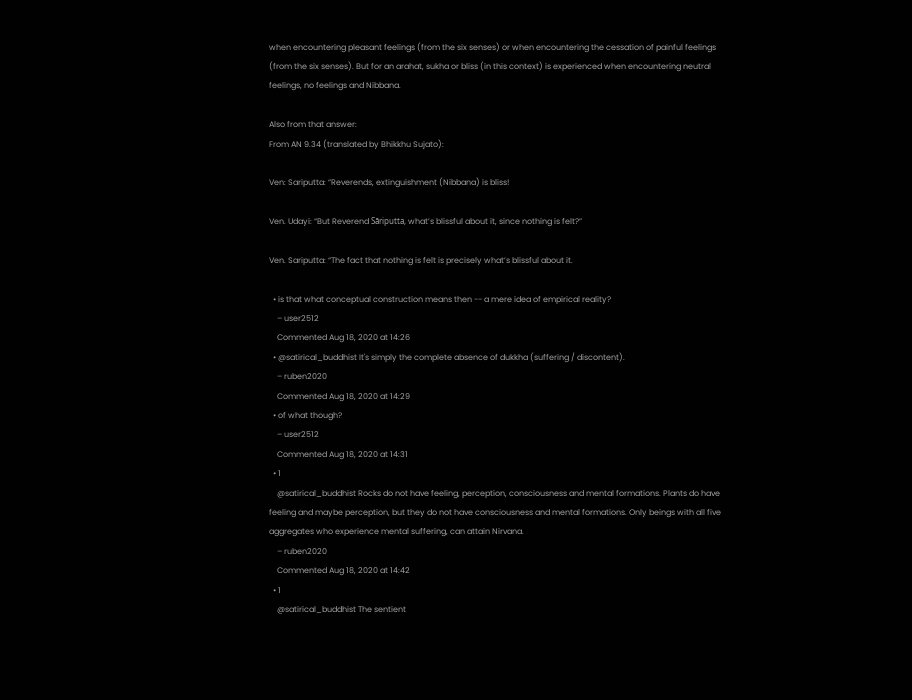when encountering pleasant feelings (from the six senses) or when encountering the cessation of painful feelings (from the six senses). But for an arahat, sukha or bliss (in this context) is experienced when encountering neutral feelings, no feelings and Nibbana.

Also from that answer:
From AN 9.34 (translated by Bhikkhu Sujato):

Ven: Sariputta: “Reverends, extinguishment (Nibbana) is bliss!

Ven. Udayi: “But Reverend Sāriputta, what’s blissful about it, since nothing is felt?”

Ven. Sariputta: “The fact that nothing is felt is precisely what’s blissful about it.

  • is that what conceptual construction means then -- a mere idea of empirical reality?
    – user2512
    Commented Aug 18, 2020 at 14:26
  • @satirical_buddhist It's simply the complete absence of dukkha (suffering / discontent).
    – ruben2020
    Commented Aug 18, 2020 at 14:29
  • of what though?
    – user2512
    Commented Aug 18, 2020 at 14:31
  • 1
    @satirical_buddhist Rocks do not have feeling, perception, consciousness and mental formations. Plants do have feeling and maybe perception, but they do not have consciousness and mental formations. Only beings with all five aggregates who experience mental suffering, can attain Nirvana.
    – ruben2020
    Commented Aug 18, 2020 at 14:42
  • 1
    @satirical_buddhist The sentient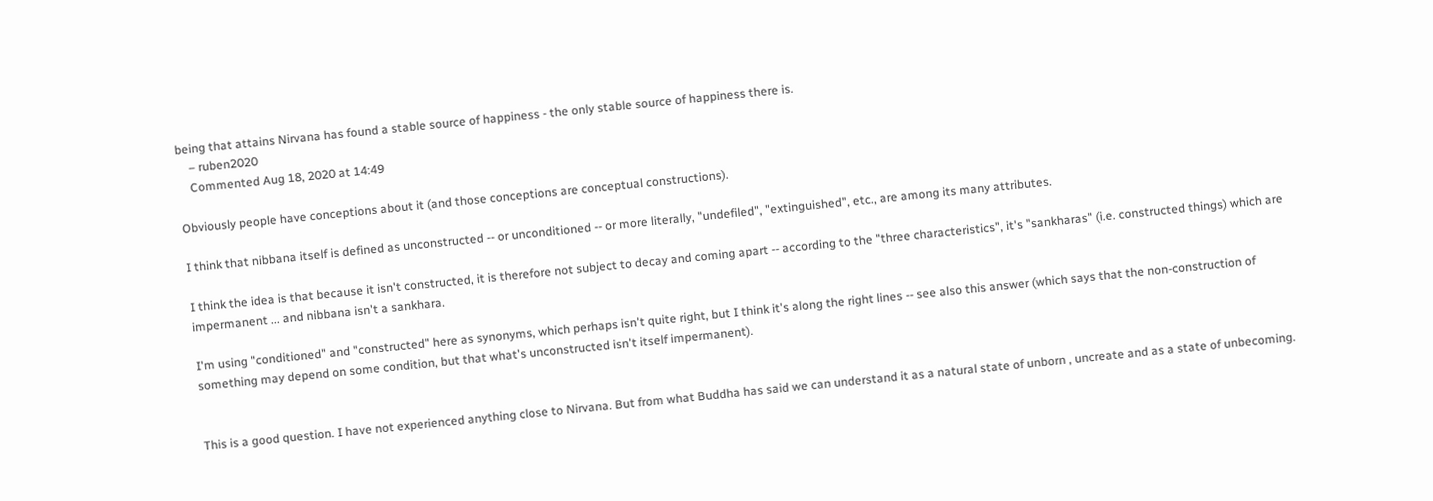being that attains Nirvana has found a stable source of happiness - the only stable source of happiness there is.
    – ruben2020
    Commented Aug 18, 2020 at 14:49

Obviously people have conceptions about it (and those conceptions are conceptual constructions).

I think that nibbana itself is defined as unconstructed -- or unconditioned -- or more literally, "undefiled", "extinguished", etc., are among its many attributes.

I think the idea is that because it isn't constructed, it is therefore not subject to decay and coming apart -- according to the "three characteristics", it's "sankharas" (i.e. constructed things) which are impermanent ... and nibbana isn't a sankhara.

I'm using "conditioned" and "constructed" here as synonyms, which perhaps isn't quite right, but I think it's along the right lines -- see also this answer (which says that the non-construction of something may depend on some condition, but that what's unconstructed isn't itself impermanent).


This is a good question. I have not experienced anything close to Nirvana. But from what Buddha has said we can understand it as a natural state of unborn , uncreate and as a state of unbecoming.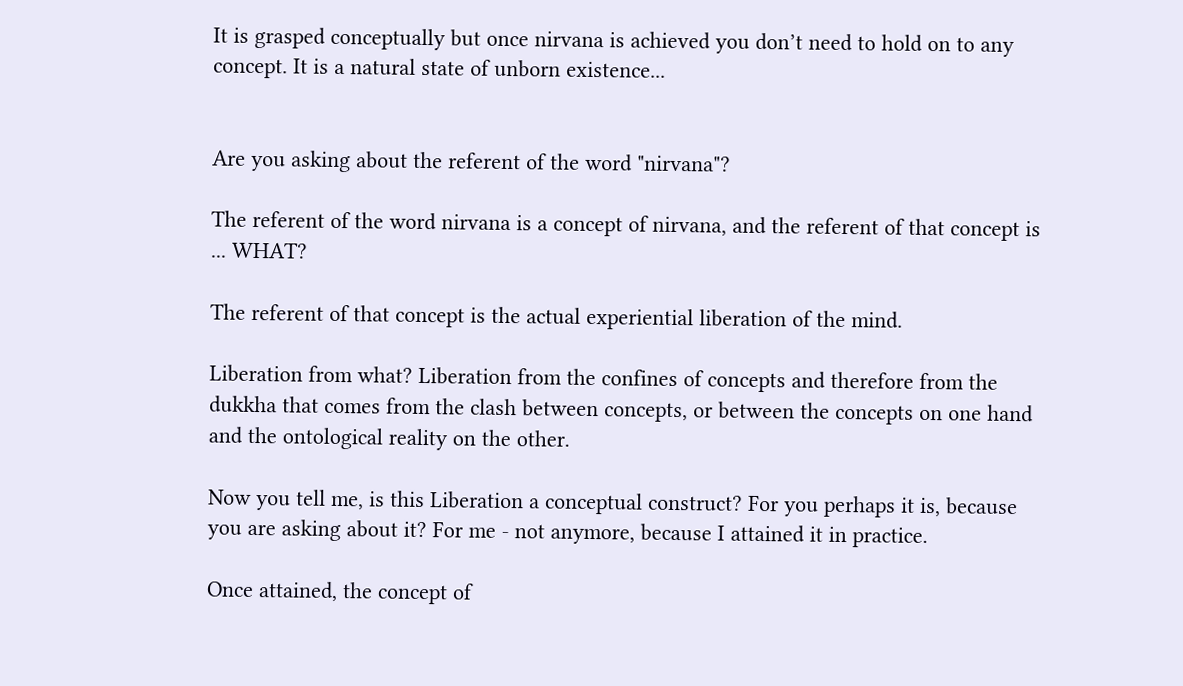It is grasped conceptually but once nirvana is achieved you don’t need to hold on to any concept. It is a natural state of unborn existence...


Are you asking about the referent of the word "nirvana"?

The referent of the word nirvana is a concept of nirvana, and the referent of that concept is ... WHAT?

The referent of that concept is the actual experiential liberation of the mind.

Liberation from what? Liberation from the confines of concepts and therefore from the dukkha that comes from the clash between concepts, or between the concepts on one hand and the ontological reality on the other.

Now you tell me, is this Liberation a conceptual construct? For you perhaps it is, because you are asking about it? For me - not anymore, because I attained it in practice.

Once attained, the concept of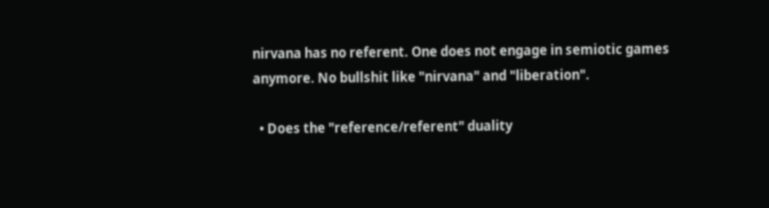nirvana has no referent. One does not engage in semiotic games anymore. No bullshit like "nirvana" and "liberation".

  • Does the "reference/referent" duality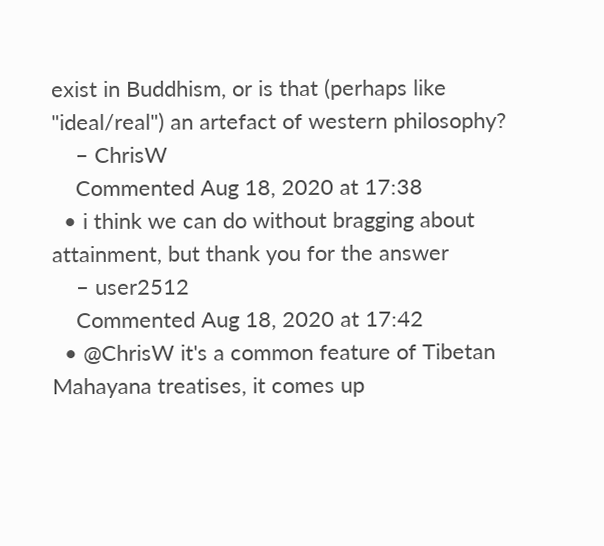exist in Buddhism, or is that (perhaps like "ideal/real") an artefact of western philosophy?
    – ChrisW
    Commented Aug 18, 2020 at 17:38
  • i think we can do without bragging about attainment, but thank you for the answer
    – user2512
    Commented Aug 18, 2020 at 17:42
  • @ChrisW it's a common feature of Tibetan Mahayana treatises, it comes up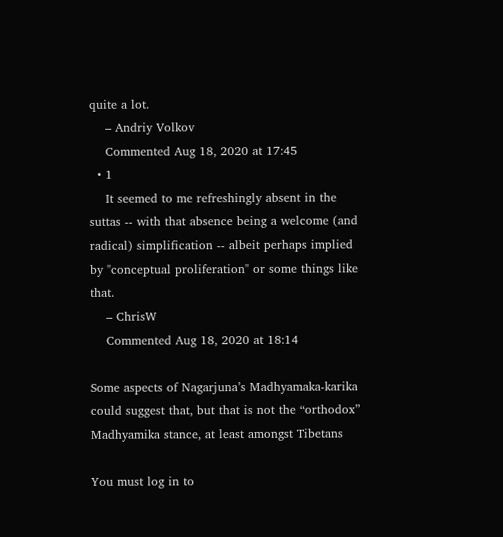quite a lot.
    – Andriy Volkov
    Commented Aug 18, 2020 at 17:45
  • 1
    It seemed to me refreshingly absent in the suttas -- with that absence being a welcome (and radical) simplification -- albeit perhaps implied by "conceptual proliferation" or some things like that.
    – ChrisW
    Commented Aug 18, 2020 at 18:14

Some aspects of Nagarjuna’s Madhyamaka-karika could suggest that, but that is not the “orthodox” Madhyamika stance, at least amongst Tibetans

You must log in to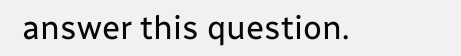answer this question.